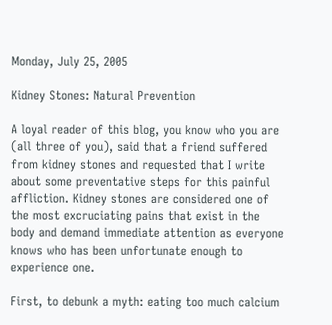Monday, July 25, 2005

Kidney Stones: Natural Prevention

A loyal reader of this blog, you know who you are (all three of you), said that a friend suffered from kidney stones and requested that I write about some preventative steps for this painful affliction. Kidney stones are considered one of the most excruciating pains that exist in the body and demand immediate attention as everyone knows who has been unfortunate enough to experience one.

First, to debunk a myth: eating too much calcium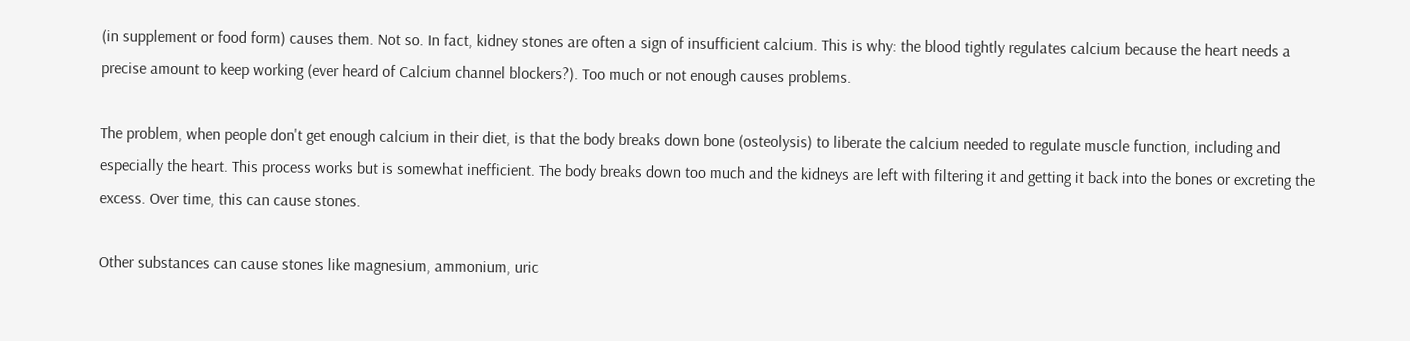(in supplement or food form) causes them. Not so. In fact, kidney stones are often a sign of insufficient calcium. This is why: the blood tightly regulates calcium because the heart needs a precise amount to keep working (ever heard of Calcium channel blockers?). Too much or not enough causes problems.

The problem, when people don't get enough calcium in their diet, is that the body breaks down bone (osteolysis) to liberate the calcium needed to regulate muscle function, including and especially the heart. This process works but is somewhat inefficient. The body breaks down too much and the kidneys are left with filtering it and getting it back into the bones or excreting the excess. Over time, this can cause stones.

Other substances can cause stones like magnesium, ammonium, uric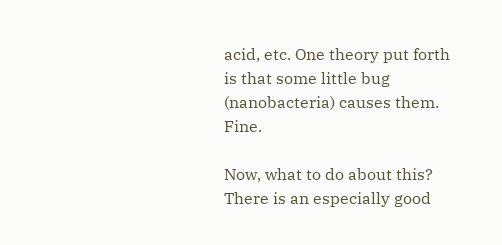acid, etc. One theory put forth is that some little bug (nanobacteria) causes them. Fine.

Now, what to do about this? There is an especially good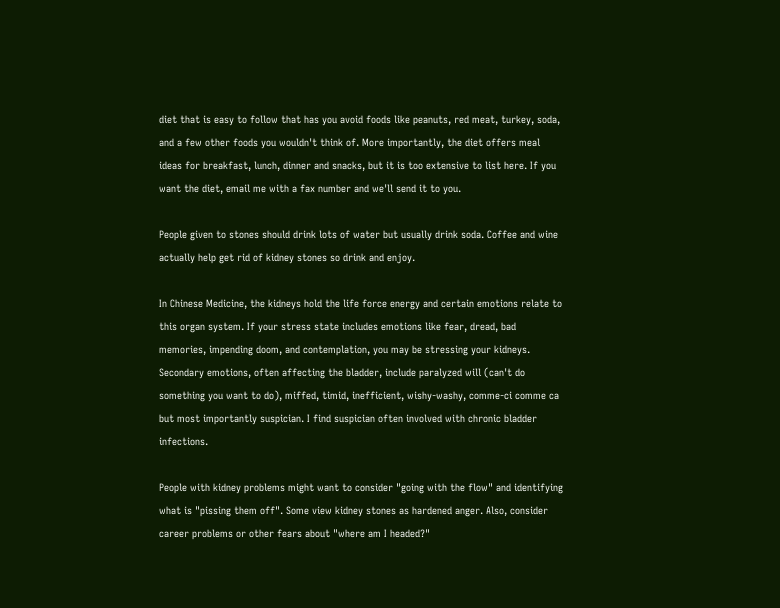diet that is easy to follow that has you avoid foods like peanuts, red meat, turkey, soda, and a few other foods you wouldn't think of. More importantly, the diet offers meal ideas for breakfast, lunch, dinner and snacks, but it is too extensive to list here. If you want the diet, email me with a fax number and we'll send it to you.

People given to stones should drink lots of water but usually drink soda. Coffee and wine actually help get rid of kidney stones so drink and enjoy.

In Chinese Medicine, the kidneys hold the life force energy and certain emotions relate to this organ system. If your stress state includes emotions like fear, dread, bad memories, impending doom, and contemplation, you may be stressing your kidneys. Secondary emotions, often affecting the bladder, include paralyzed will (can't do something you want to do), miffed, timid, inefficient, wishy-washy, comme-ci comme ca but most importantly suspician. I find suspician often involved with chronic bladder infections.

People with kidney problems might want to consider "going with the flow" and identifying what is "pissing them off". Some view kidney stones as hardened anger. Also, consider career problems or other fears about "where am I headed?"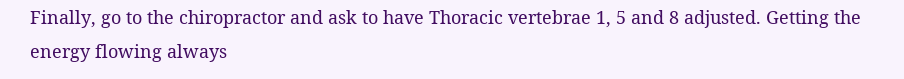Finally, go to the chiropractor and ask to have Thoracic vertebrae 1, 5 and 8 adjusted. Getting the energy flowing always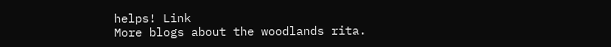helps! Link
More blogs about the woodlands rita.